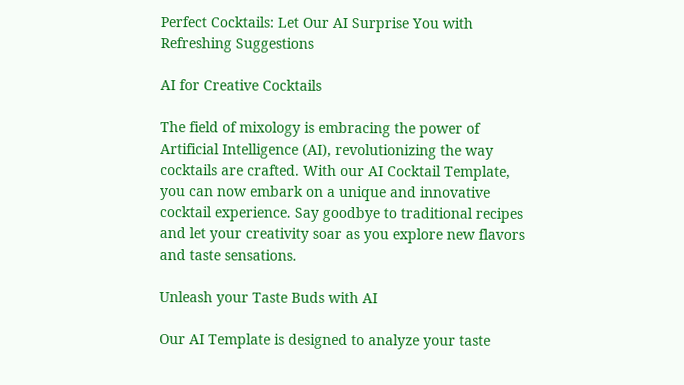Perfect Cocktails: Let Our AI Surprise You with Refreshing Suggestions

AI for Creative Cocktails

The field of mixology is embracing the power of Artificial Intelligence (AI), revolutionizing the way cocktails are crafted. With our AI Cocktail Template, you can now embark on a unique and innovative cocktail experience. Say goodbye to traditional recipes and let your creativity soar as you explore new flavors and taste sensations.

Unleash your Taste Buds with AI

Our AI Template is designed to analyze your taste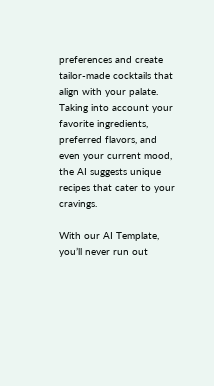preferences and create tailor-made cocktails that align with your palate. Taking into account your favorite ingredients, preferred flavors, and even your current mood, the AI suggests unique recipes that cater to your cravings.

With our AI Template, you’ll never run out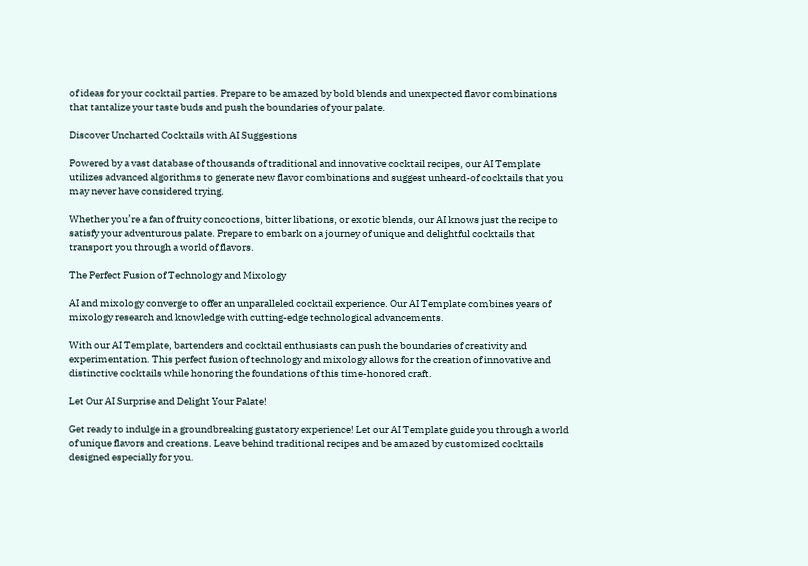of ideas for your cocktail parties. Prepare to be amazed by bold blends and unexpected flavor combinations that tantalize your taste buds and push the boundaries of your palate.

Discover Uncharted Cocktails with AI Suggestions

Powered by a vast database of thousands of traditional and innovative cocktail recipes, our AI Template utilizes advanced algorithms to generate new flavor combinations and suggest unheard-of cocktails that you may never have considered trying.

Whether you’re a fan of fruity concoctions, bitter libations, or exotic blends, our AI knows just the recipe to satisfy your adventurous palate. Prepare to embark on a journey of unique and delightful cocktails that transport you through a world of flavors.

The Perfect Fusion of Technology and Mixology

AI and mixology converge to offer an unparalleled cocktail experience. Our AI Template combines years of mixology research and knowledge with cutting-edge technological advancements.

With our AI Template, bartenders and cocktail enthusiasts can push the boundaries of creativity and experimentation. This perfect fusion of technology and mixology allows for the creation of innovative and distinctive cocktails while honoring the foundations of this time-honored craft.

Let Our AI Surprise and Delight Your Palate!

Get ready to indulge in a groundbreaking gustatory experience! Let our AI Template guide you through a world of unique flavors and creations. Leave behind traditional recipes and be amazed by customized cocktails designed especially for you.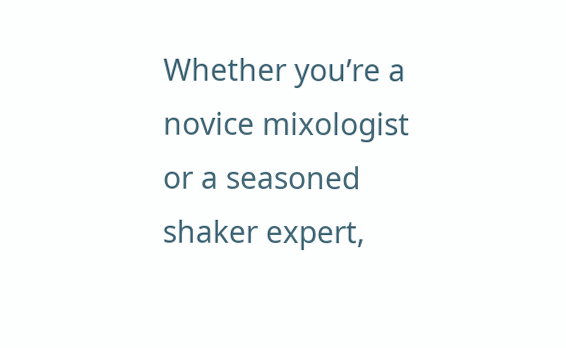Whether you’re a novice mixologist or a seasoned shaker expert,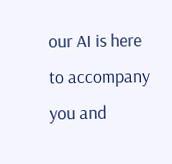our AI is here to accompany you and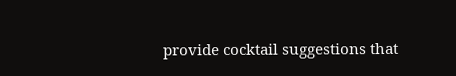provide cocktail suggestions that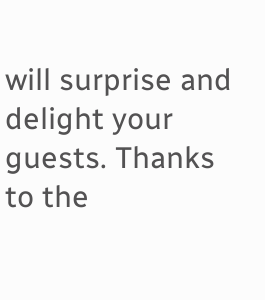will surprise and delight your guests. Thanks to the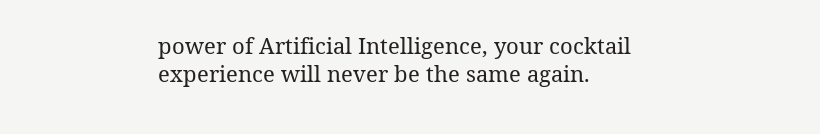power of Artificial Intelligence, your cocktail experience will never be the same again.